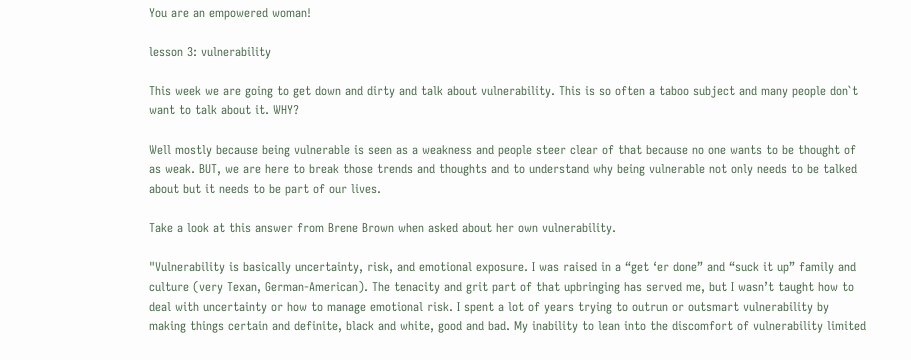You are an empowered woman!

lesson 3: vulnerability

This week we are going to get down and dirty and talk about vulnerability. This is so often a taboo subject and many people don`t want to talk about it. WHY?

Well mostly because being vulnerable is seen as a weakness and people steer clear of that because no one wants to be thought of as weak. BUT, we are here to break those trends and thoughts and to understand why being vulnerable not only needs to be talked about but it needs to be part of our lives.

Take a look at this answer from Brene Brown when asked about her own vulnerability.

"Vulnerability is basically uncertainty, risk, and emotional exposure. I was raised in a “get ‘er done” and “suck it up” family and culture (very Texan, German-American). The tenacity and grit part of that upbringing has served me, but I wasn’t taught how to deal with uncertainty or how to manage emotional risk. I spent a lot of years trying to outrun or outsmart vulnerability by making things certain and definite, black and white, good and bad. My inability to lean into the discomfort of vulnerability limited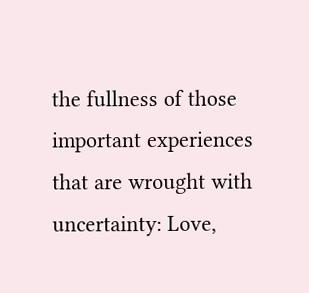the fullness of those important experiences that are wrought with uncertainty: Love,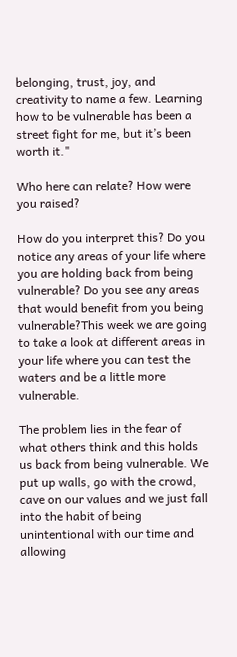belonging, trust, joy, and creativity to name a few. Learning how to be vulnerable has been a street fight for me, but it’s been worth it."

Who here can relate? How were you raised?

How do you interpret this? Do you notice any areas of your life where you are holding back from being vulnerable? Do you see any areas that would benefit from you being vulnerable?This week we are going to take a look at different areas in your life where you can test the waters and be a little more vulnerable.

The problem lies in the fear of what others think and this holds us back from being vulnerable. We put up walls, go with the crowd, cave on our values and we just fall into the habit of being unintentional with our time and allowing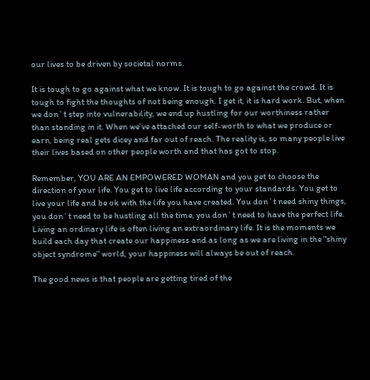our lives to be driven by societal norms.

It is tough to go against what we know. It is tough to go against the crowd. It is tough to fight the thoughts of not being enough. I get it, it is hard work. But, when we don`t step into vulnerability, we end up hustling for our worthiness rather than standing in it. When we’ve attached our self-worth to what we produce or earn, being real gets dicey and far out of reach. The reality is, so many people live their lives based on other people worth and that has got to stop.

Remember, YOU ARE AN EMPOWERED WOMAN and you get to choose the direction of your life. You get to live life according to your standards. You get to live your life and be ok with the life you have created. You don`t need shiny things, you don`t need to be hustling all the time, you don`t need to have the perfect life. Living an ordinary life is often living an extraordinary life. It is the moments we build each day that create our happiness and as long as we are living in the "shiny object syndrome" world, your happiness will always be out of reach.

The good news is that people are getting tired of the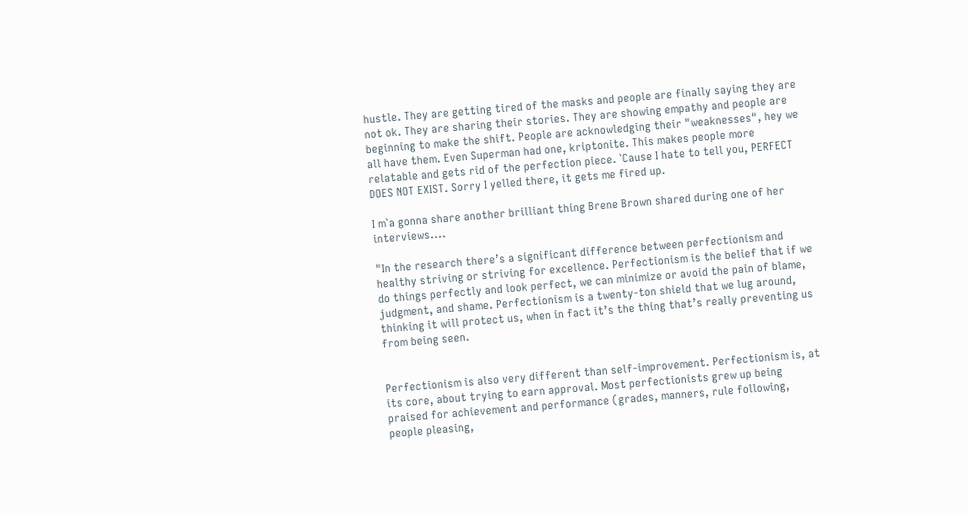hustle. They are getting tired of the masks and people are finally saying they are not ok. They are sharing their stories. They are showing empathy and people are beginning to make the shift. People are acknowledging their "weaknesses", hey we all have them. Even Superman had one, kriptonite. This makes people more relatable and gets rid of the perfection piece. `Cause I hate to tell you, PERFECT DOES NOT EXIST. Sorry I yelled there, it gets me fired up.

I m`a gonna share another brilliant thing Brene Brown shared during one of her interviews....

"In the research there’s a significant difference between perfectionism and healthy striving or striving for excellence. Perfectionism is the belief that if we do things perfectly and look perfect, we can minimize or avoid the pain of blame, judgment, and shame. Perfectionism is a twenty-ton shield that we lug around, thinking it will protect us, when in fact it’s the thing that’s really preventing us from being seen.


Perfectionism is also very different than self-improvement. Perfectionism is, at its core, about trying to earn approval. Most perfectionists grew up being praised for achievement and performance (grades, manners, rule following, people pleasing,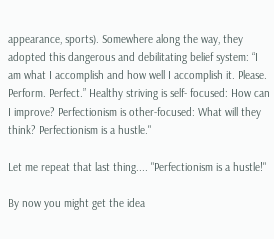appearance, sports). Somewhere along the way, they adopted this dangerous and debilitating belief system: “I am what I accomplish and how well I accomplish it. Please. Perform. Perfect.” Healthy striving is self- focused: How can I improve? Perfectionism is other-focused: What will they think? Perfectionism is a hustle."

Let me repeat that last thing.... "Perfectionism is a hustle!"

By now you might get the idea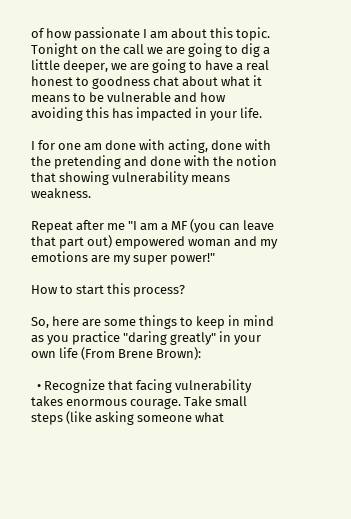of how passionate I am about this topic. Tonight on the call we are going to dig a little deeper, we are going to have a real honest to goodness chat about what it means to be vulnerable and how avoiding this has impacted in your life.

I for one am done with acting, done with the pretending and done with the notion that showing vulnerability means weakness.

Repeat after me "I am a MF (you can leave that part out) empowered woman and my emotions are my super power!"

How to start this process?

So, here are some things to keep in mind as you practice "daring greatly" in your own life (From Brene Brown):

  • Recognize that facing vulnerability takes enormous courage. Take small steps (like asking someone what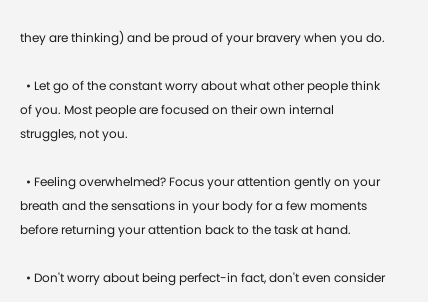they are thinking) and be proud of your bravery when you do.

  • Let go of the constant worry about what other people think of you. Most people are focused on their own internal struggles, not you.

  • Feeling overwhelmed? Focus your attention gently on your breath and the sensations in your body for a few moments before returning your attention back to the task at hand.

  • Don't worry about being perfect-in fact, don't even consider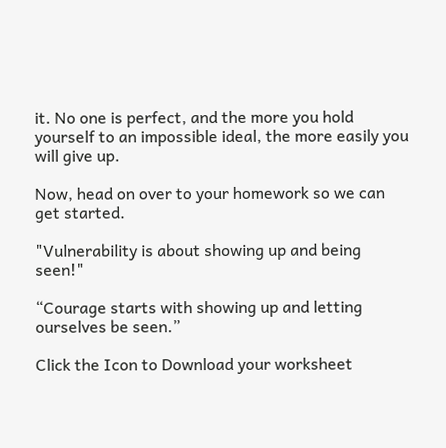it. No one is perfect, and the more you hold yourself to an impossible ideal, the more easily you will give up.

Now, head on over to your homework so we can get started.

"Vulnerability is about showing up and being seen!"

“Courage starts with showing up and letting ourselves be seen.”

Click the Icon to Download your worksheet